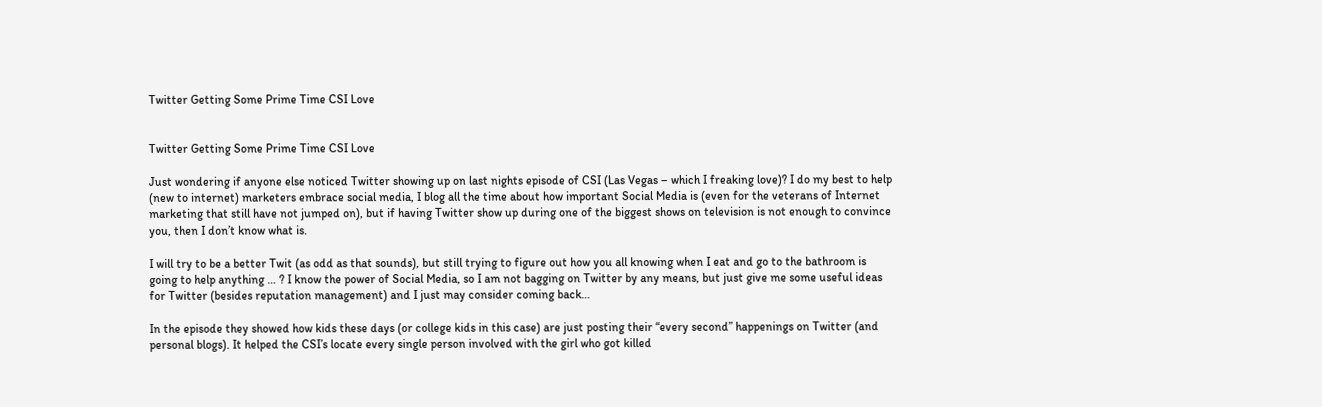Twitter Getting Some Prime Time CSI Love


Twitter Getting Some Prime Time CSI Love

Just wondering if anyone else noticed Twitter showing up on last nights episode of CSI (Las Vegas – which I freaking love)? I do my best to help (new to internet) marketers embrace social media, I blog all the time about how important Social Media is (even for the veterans of Internet marketing that still have not jumped on), but if having Twitter show up during one of the biggest shows on television is not enough to convince you, then I don’t know what is.

I will try to be a better Twit (as odd as that sounds), but still trying to figure out how you all knowing when I eat and go to the bathroom is going to help anything … ? I know the power of Social Media, so I am not bagging on Twitter by any means, but just give me some useful ideas for Twitter (besides reputation management) and I just may consider coming back…

In the episode they showed how kids these days (or college kids in this case) are just posting their “every second” happenings on Twitter (and personal blogs). It helped the CSI’s locate every single person involved with the girl who got killed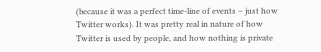(because it was a perfect time-line of events – just how Twitter works). It was pretty real in nature of how Twitter is used by people, and how nothing is private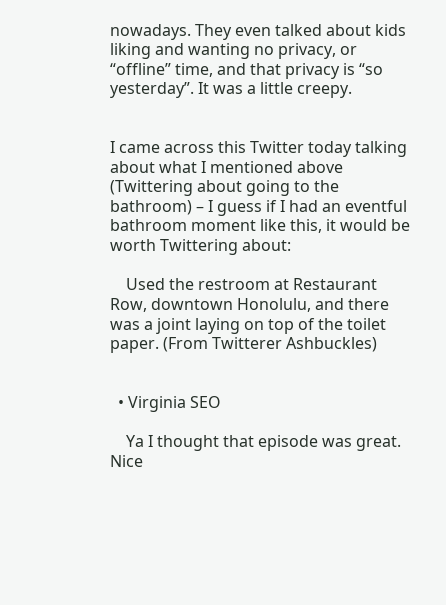nowadays. They even talked about kids liking and wanting no privacy, or “offline” time, and that privacy is “so yesterday”. It was a little creepy.


I came across this Twitter today talking about what I mentioned above (Twittering about going to the bathroom) – I guess if I had an eventful bathroom moment like this, it would be worth Twittering about:

    Used the restroom at Restaurant Row, downtown Honolulu, and there was a joint laying on top of the toilet paper. (From Twitterer Ashbuckles)


  • Virginia SEO

    Ya I thought that episode was great. Nice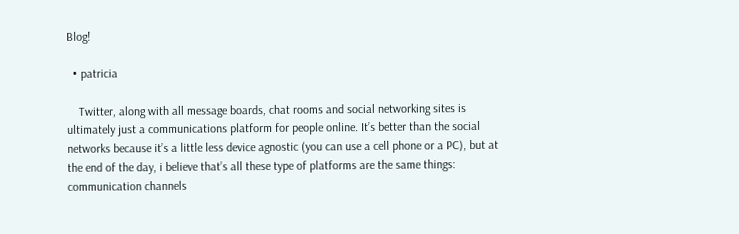Blog!

  • patricia

    Twitter, along with all message boards, chat rooms and social networking sites is ultimately just a communications platform for people online. It’s better than the social networks because it’s a little less device agnostic (you can use a cell phone or a PC), but at the end of the day, i believe that’s all these type of platforms are the same things: communication channels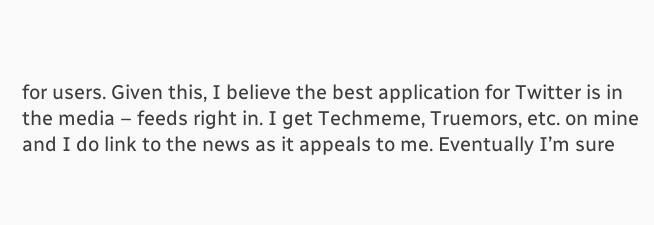for users. Given this, I believe the best application for Twitter is in the media – feeds right in. I get Techmeme, Truemors, etc. on mine and I do link to the news as it appeals to me. Eventually I’m sure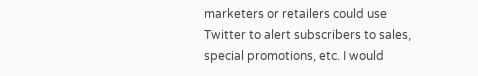marketers or retailers could use Twitter to alert subscribers to sales, special promotions, etc. I would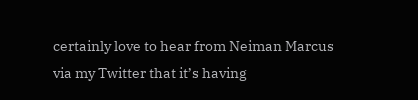certainly love to hear from Neiman Marcus via my Twitter that it’s having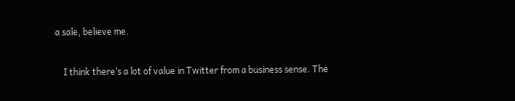a sale, believe me.

    I think there’s a lot of value in Twitter from a business sense. The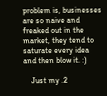problem is, businesses are so naive and freaked out in the market, they tend to saturate every idea and then blow it. :)

    Just my .2